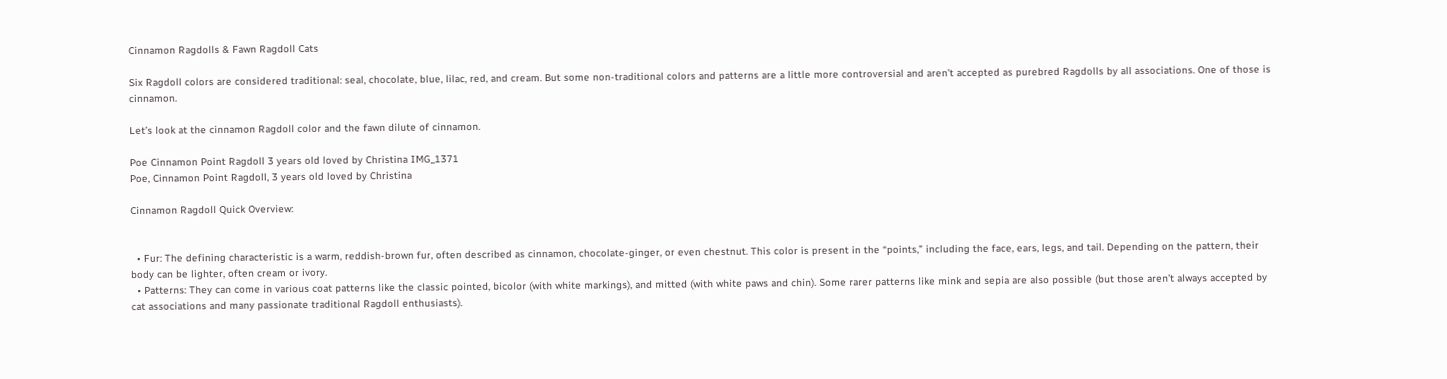Cinnamon Ragdolls & Fawn Ragdoll Cats

Six Ragdoll colors are considered traditional: seal, chocolate, blue, lilac, red, and cream. But some non-traditional colors and patterns are a little more controversial and aren’t accepted as purebred Ragdolls by all associations. One of those is cinnamon.

Let’s look at the cinnamon Ragdoll color and the fawn dilute of cinnamon.

Poe Cinnamon Point Ragdoll 3 years old loved by Christina IMG_1371
Poe, Cinnamon Point Ragdoll, 3 years old loved by Christina

Cinnamon Ragdoll Quick Overview:


  • Fur: The defining characteristic is a warm, reddish-brown fur, often described as cinnamon, chocolate-ginger, or even chestnut. This color is present in the “points,” including the face, ears, legs, and tail. Depending on the pattern, their body can be lighter, often cream or ivory.
  • Patterns: They can come in various coat patterns like the classic pointed, bicolor (with white markings), and mitted (with white paws and chin). Some rarer patterns like mink and sepia are also possible (but those aren’t always accepted by cat associations and many passionate traditional Ragdoll enthusiasts).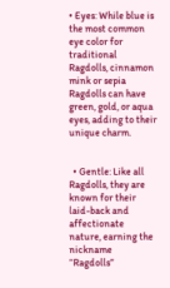• Eyes: While blue is the most common eye color for traditional Ragdolls, cinnamon mink or sepia Ragdolls can have green, gold, or aqua eyes, adding to their unique charm.


  • Gentle: Like all Ragdolls, they are known for their laid-back and affectionate nature, earning the nickname “Ragdolls”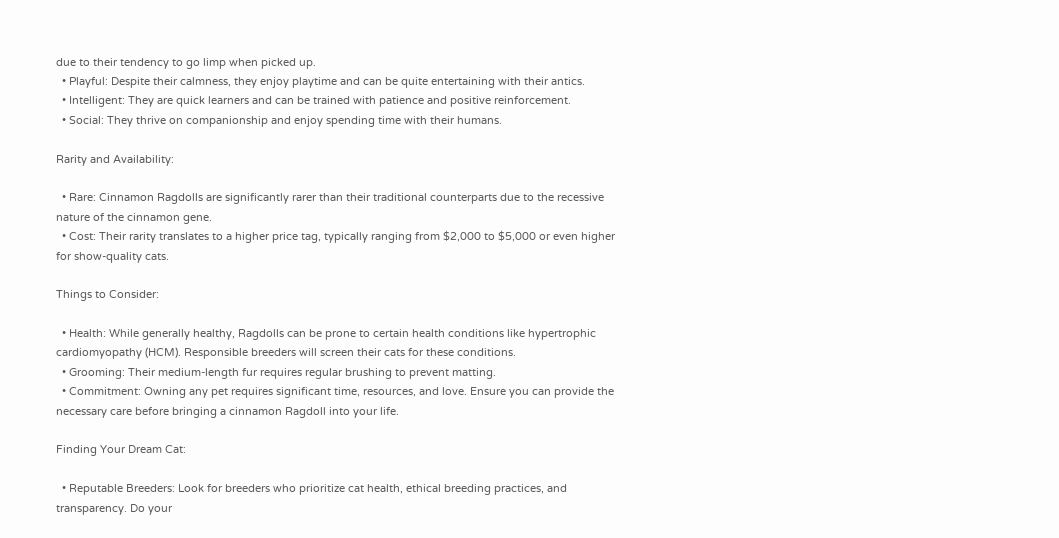due to their tendency to go limp when picked up.
  • Playful: Despite their calmness, they enjoy playtime and can be quite entertaining with their antics.
  • Intelligent: They are quick learners and can be trained with patience and positive reinforcement.
  • Social: They thrive on companionship and enjoy spending time with their humans.

Rarity and Availability:

  • Rare: Cinnamon Ragdolls are significantly rarer than their traditional counterparts due to the recessive nature of the cinnamon gene.
  • Cost: Their rarity translates to a higher price tag, typically ranging from $2,000 to $5,000 or even higher for show-quality cats.

Things to Consider:

  • Health: While generally healthy, Ragdolls can be prone to certain health conditions like hypertrophic cardiomyopathy (HCM). Responsible breeders will screen their cats for these conditions.
  • Grooming: Their medium-length fur requires regular brushing to prevent matting.
  • Commitment: Owning any pet requires significant time, resources, and love. Ensure you can provide the necessary care before bringing a cinnamon Ragdoll into your life.

Finding Your Dream Cat:

  • Reputable Breeders: Look for breeders who prioritize cat health, ethical breeding practices, and transparency. Do your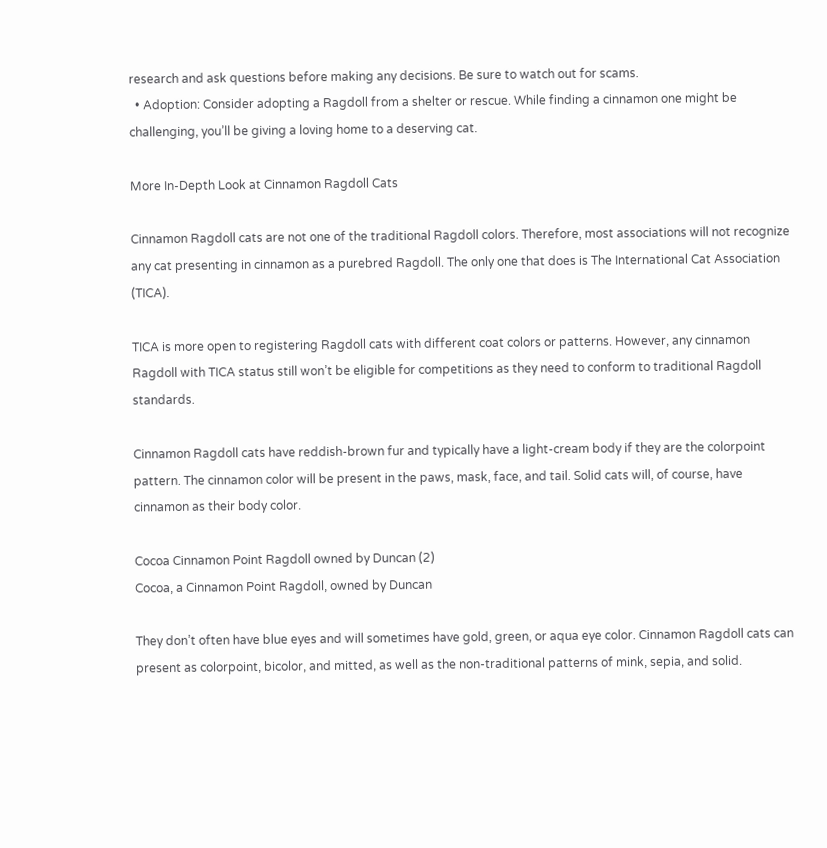research and ask questions before making any decisions. Be sure to watch out for scams.
  • Adoption: Consider adopting a Ragdoll from a shelter or rescue. While finding a cinnamon one might be challenging, you’ll be giving a loving home to a deserving cat.

More In-Depth Look at Cinnamon Ragdoll Cats

Cinnamon Ragdoll cats are not one of the traditional Ragdoll colors. Therefore, most associations will not recognize any cat presenting in cinnamon as a purebred Ragdoll. The only one that does is The International Cat Association (TICA).

TICA is more open to registering Ragdoll cats with different coat colors or patterns. However, any cinnamon Ragdoll with TICA status still won’t be eligible for competitions as they need to conform to traditional Ragdoll standards.

Cinnamon Ragdoll cats have reddish-brown fur and typically have a light-cream body if they are the colorpoint pattern. The cinnamon color will be present in the paws, mask, face, and tail. Solid cats will, of course, have cinnamon as their body color.

Cocoa Cinnamon Point Ragdoll owned by Duncan (2)
Cocoa, a Cinnamon Point Ragdoll, owned by Duncan

They don’t often have blue eyes and will sometimes have gold, green, or aqua eye color. Cinnamon Ragdoll cats can present as colorpoint, bicolor, and mitted, as well as the non-traditional patterns of mink, sepia, and solid.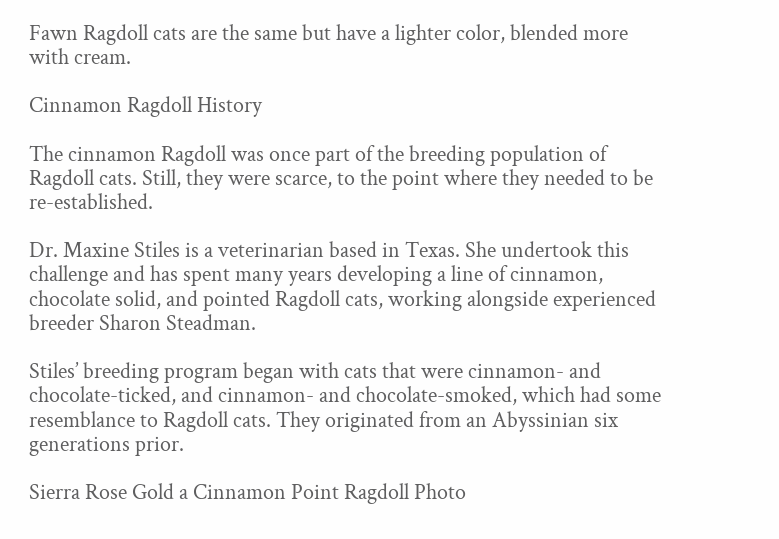Fawn Ragdoll cats are the same but have a lighter color, blended more with cream.

Cinnamon Ragdoll History

The cinnamon Ragdoll was once part of the breeding population of Ragdoll cats. Still, they were scarce, to the point where they needed to be re-established.

Dr. Maxine Stiles is a veterinarian based in Texas. She undertook this challenge and has spent many years developing a line of cinnamon, chocolate solid, and pointed Ragdoll cats, working alongside experienced breeder Sharon Steadman.

Stiles’ breeding program began with cats that were cinnamon- and chocolate-ticked, and cinnamon- and chocolate-smoked, which had some resemblance to Ragdoll cats. They originated from an Abyssinian six generations prior.

Sierra Rose Gold a Cinnamon Point Ragdoll Photo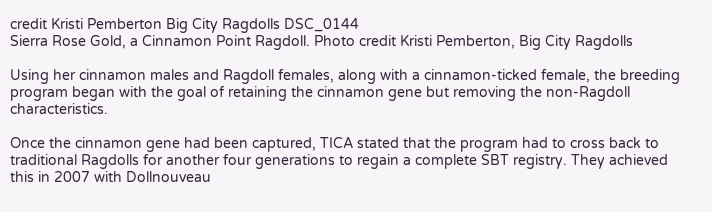credit Kristi Pemberton Big City Ragdolls DSC_0144
Sierra Rose Gold, a Cinnamon Point Ragdoll. Photo credit Kristi Pemberton, Big City Ragdolls

Using her cinnamon males and Ragdoll females, along with a cinnamon-ticked female, the breeding program began with the goal of retaining the cinnamon gene but removing the non-Ragdoll characteristics.

Once the cinnamon gene had been captured, TICA stated that the program had to cross back to traditional Ragdolls for another four generations to regain a complete SBT registry. They achieved this in 2007 with Dollnouveau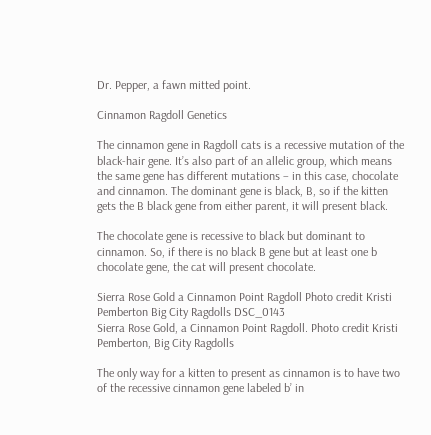Dr. Pepper, a fawn mitted point.

Cinnamon Ragdoll Genetics

The cinnamon gene in Ragdoll cats is a recessive mutation of the black-hair gene. It’s also part of an allelic group, which means the same gene has different mutations – in this case, chocolate and cinnamon. The dominant gene is black, B, so if the kitten gets the B black gene from either parent, it will present black.

The chocolate gene is recessive to black but dominant to cinnamon. So, if there is no black B gene but at least one b chocolate gene, the cat will present chocolate.

Sierra Rose Gold a Cinnamon Point Ragdoll Photo credit Kristi Pemberton Big City Ragdolls DSC_0143
Sierra Rose Gold, a Cinnamon Point Ragdoll. Photo credit Kristi Pemberton, Big City Ragdolls

The only way for a kitten to present as cinnamon is to have two of the recessive cinnamon gene labeled b’ in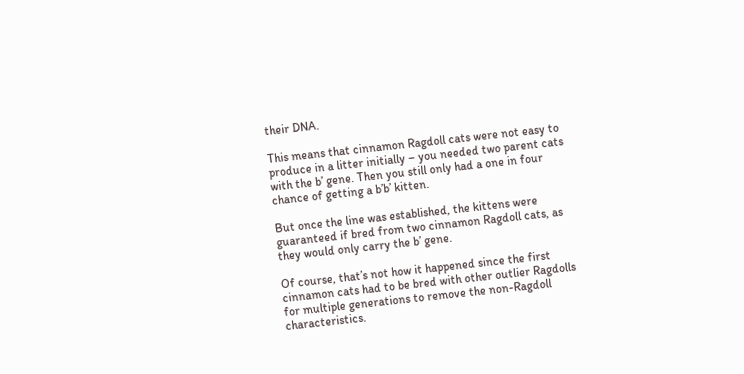their DNA.

This means that cinnamon Ragdoll cats were not easy to produce in a litter initially – you needed two parent cats with the b’ gene. Then you still only had a one in four chance of getting a b’b’ kitten.

But once the line was established, the kittens were guaranteed if bred from two cinnamon Ragdoll cats, as they would only carry the b’ gene.

Of course, that’s not how it happened since the first cinnamon cats had to be bred with other outlier Ragdolls for multiple generations to remove the non-Ragdoll characteristics.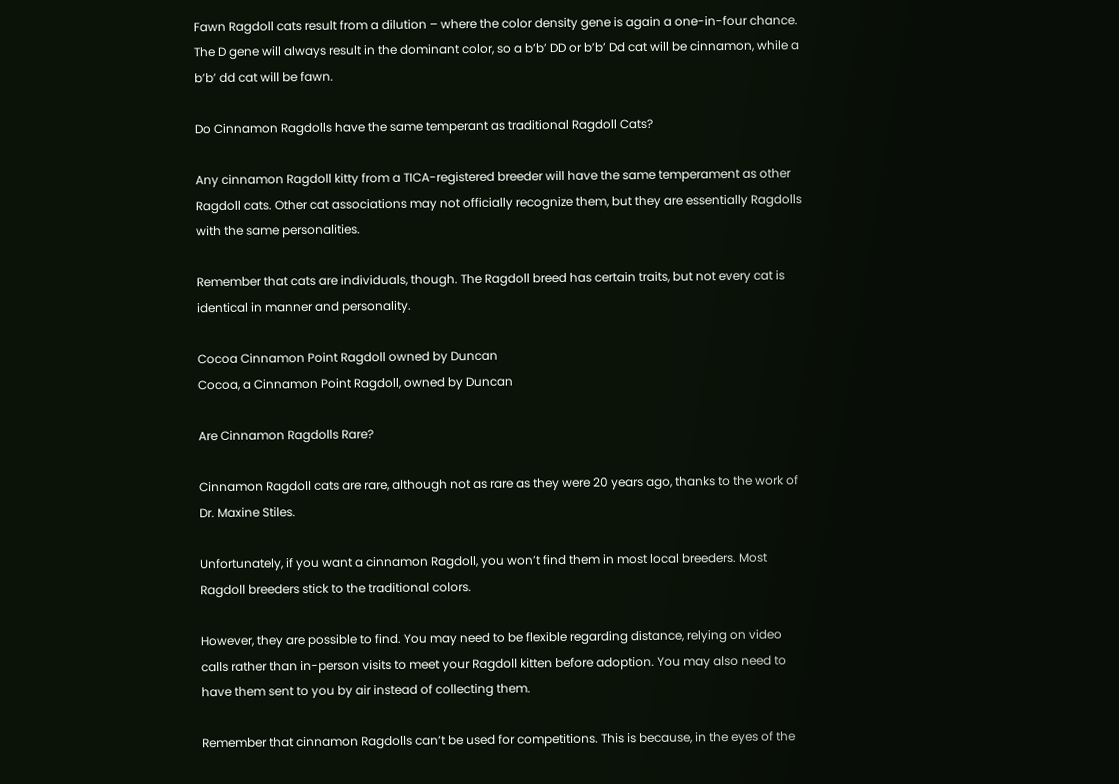Fawn Ragdoll cats result from a dilution – where the color density gene is again a one-in-four chance. The D gene will always result in the dominant color, so a b’b’ DD or b’b’ Dd cat will be cinnamon, while a b’b’ dd cat will be fawn.

Do Cinnamon Ragdolls have the same temperant as traditional Ragdoll Cats?

Any cinnamon Ragdoll kitty from a TICA-registered breeder will have the same temperament as other Ragdoll cats. Other cat associations may not officially recognize them, but they are essentially Ragdolls with the same personalities.

Remember that cats are individuals, though. The Ragdoll breed has certain traits, but not every cat is identical in manner and personality.

Cocoa Cinnamon Point Ragdoll owned by Duncan
Cocoa, a Cinnamon Point Ragdoll, owned by Duncan

Are Cinnamon Ragdolls Rare?

Cinnamon Ragdoll cats are rare, although not as rare as they were 20 years ago, thanks to the work of Dr. Maxine Stiles.

Unfortunately, if you want a cinnamon Ragdoll, you won’t find them in most local breeders. Most Ragdoll breeders stick to the traditional colors.

However, they are possible to find. You may need to be flexible regarding distance, relying on video calls rather than in-person visits to meet your Ragdoll kitten before adoption. You may also need to have them sent to you by air instead of collecting them.

Remember that cinnamon Ragdolls can’t be used for competitions. This is because, in the eyes of the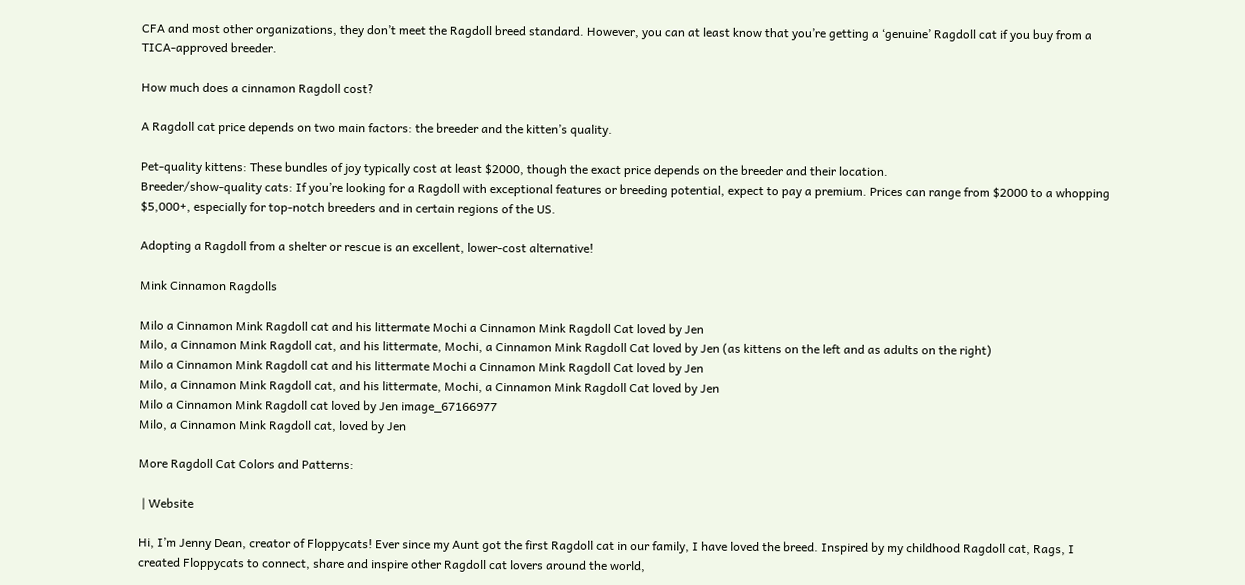CFA and most other organizations, they don’t meet the Ragdoll breed standard. However, you can at least know that you’re getting a ‘genuine’ Ragdoll cat if you buy from a TICA-approved breeder.

How much does a cinnamon Ragdoll cost?

A Ragdoll cat price depends on two main factors: the breeder and the kitten’s quality.

Pet-quality kittens: These bundles of joy typically cost at least $2000, though the exact price depends on the breeder and their location.
Breeder/show-quality cats: If you’re looking for a Ragdoll with exceptional features or breeding potential, expect to pay a premium. Prices can range from $2000 to a whopping $5,000+, especially for top-notch breeders and in certain regions of the US.

Adopting a Ragdoll from a shelter or rescue is an excellent, lower-cost alternative!

Mink Cinnamon Ragdolls

Milo a Cinnamon Mink Ragdoll cat and his littermate Mochi a Cinnamon Mink Ragdoll Cat loved by Jen
Milo, a Cinnamon Mink Ragdoll cat, and his littermate, Mochi, a Cinnamon Mink Ragdoll Cat loved by Jen (as kittens on the left and as adults on the right)
Milo a Cinnamon Mink Ragdoll cat and his littermate Mochi a Cinnamon Mink Ragdoll Cat loved by Jen
Milo, a Cinnamon Mink Ragdoll cat, and his littermate, Mochi, a Cinnamon Mink Ragdoll Cat loved by Jen
Milo a Cinnamon Mink Ragdoll cat loved by Jen image_67166977
Milo, a Cinnamon Mink Ragdoll cat, loved by Jen

More Ragdoll Cat Colors and Patterns:

 | Website

Hi, I’m Jenny Dean, creator of Floppycats! Ever since my Aunt got the first Ragdoll cat in our family, I have loved the breed. Inspired by my childhood Ragdoll cat, Rags, I created Floppycats to connect, share and inspire other Ragdoll cat lovers around the world,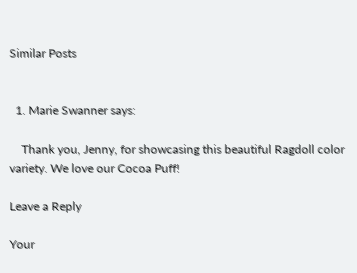Similar Posts


  1. Marie Swanner says:

    Thank you, Jenny, for showcasing this beautiful Ragdoll color variety. We love our Cocoa Puff!

Leave a Reply

Your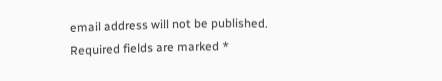email address will not be published. Required fields are marked *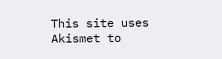This site uses Akismet to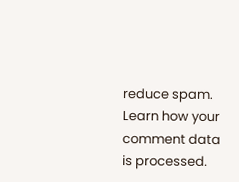reduce spam. Learn how your comment data is processed.